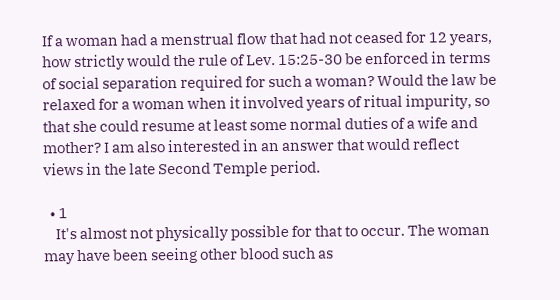If a woman had a menstrual flow that had not ceased for 12 years, how strictly would the rule of Lev. 15:25-30 be enforced in terms of social separation required for such a woman? Would the law be relaxed for a woman when it involved years of ritual impurity, so that she could resume at least some normal duties of a wife and mother? I am also interested in an answer that would reflect views in the late Second Temple period.

  • 1
    It's almost not physically possible for that to occur. The woman may have been seeing other blood such as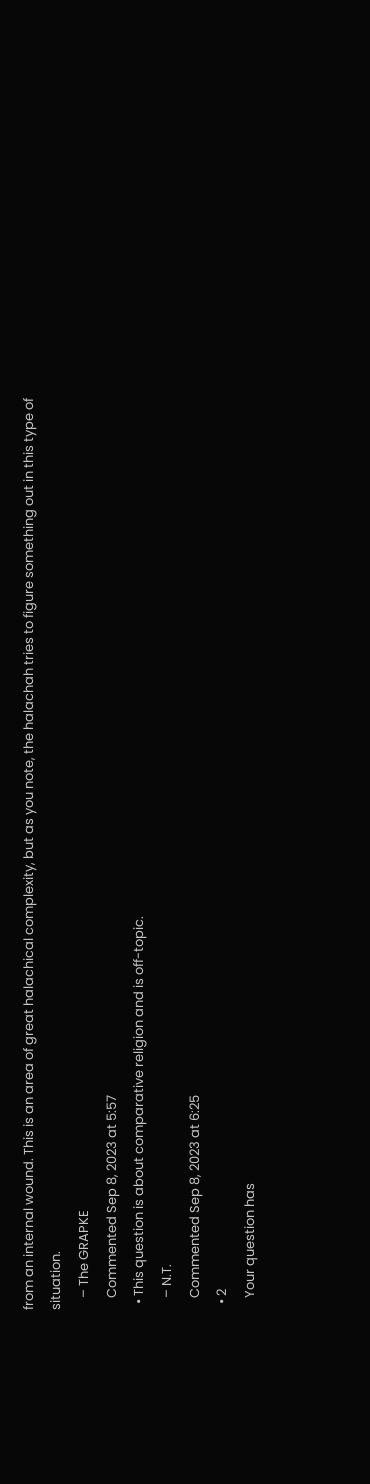from an internal wound. This is an area of great halachical complexity, but as you note, the halachah tries to figure something out in this type of situation.
    – The GRAPKE
    Commented Sep 8, 2023 at 5:57
  • This question is about comparative religion and is off-topic.
    – N.T.
    Commented Sep 8, 2023 at 6:25
  • 2
    Your question has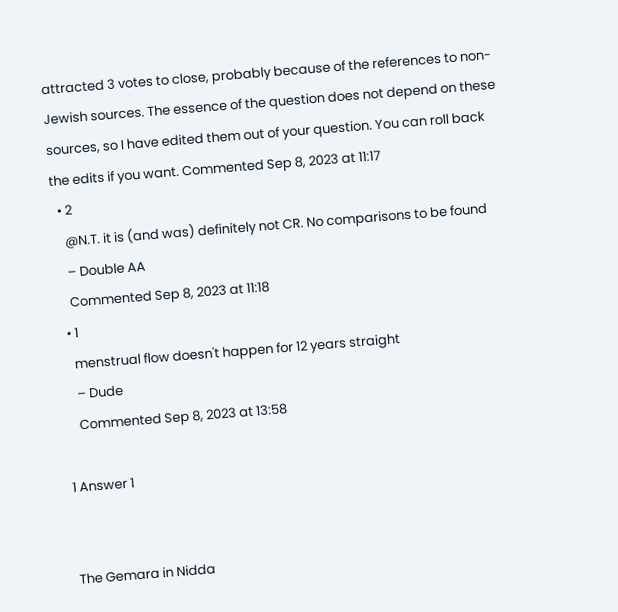attracted 3 votes to close, probably because of the references to non-Jewish sources. The essence of the question does not depend on these sources, so I have edited them out of your question. You can roll back the edits if you want. Commented Sep 8, 2023 at 11:17
  • 2
    @N.T. it is (and was) definitely not CR. No comparisons to be found
    – Double AA
    Commented Sep 8, 2023 at 11:18
  • 1
    menstrual flow doesn't happen for 12 years straight
    – Dude
    Commented Sep 8, 2023 at 13:58

1 Answer 1


The Gemara in Nidda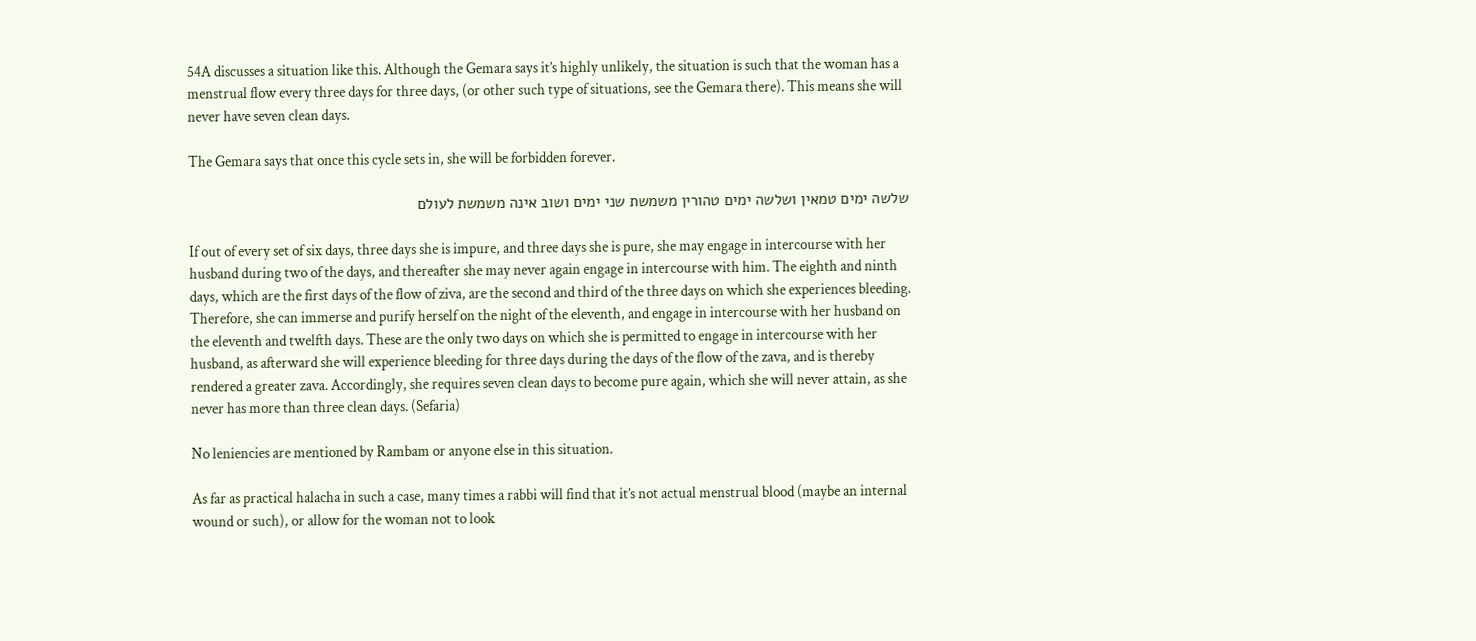54A discusses a situation like this. Although the Gemara says it’s highly unlikely, the situation is such that the woman has a menstrual flow every three days for three days, (or other such type of situations, see the Gemara there). This means she will never have seven clean days.

The Gemara says that once this cycle sets in, she will be forbidden forever.

שלשה ימים טמאין ושלשה ימים טהורין משמשת שני ימים ושוב אינה משמשת לעולם

If out of every set of six days, three days she is impure, and three days she is pure, she may engage in intercourse with her husband during two of the days, and thereafter she may never again engage in intercourse with him. The eighth and ninth days, which are the first days of the flow of ziva, are the second and third of the three days on which she experiences bleeding. Therefore, she can immerse and purify herself on the night of the eleventh, and engage in intercourse with her husband on the eleventh and twelfth days. These are the only two days on which she is permitted to engage in intercourse with her husband, as afterward she will experience bleeding for three days during the days of the flow of the zava, and is thereby rendered a greater zava. Accordingly, she requires seven clean days to become pure again, which she will never attain, as she never has more than three clean days. (Sefaria)

No leniencies are mentioned by Rambam or anyone else in this situation.

As far as practical halacha in such a case, many times a rabbi will find that it’s not actual menstrual blood (maybe an internal wound or such), or allow for the woman not to look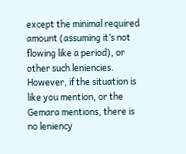except the minimal required amount (assuming it’s not flowing like a period), or other such leniencies. However, if the situation is like you mention, or the Gemara mentions, there is no leniency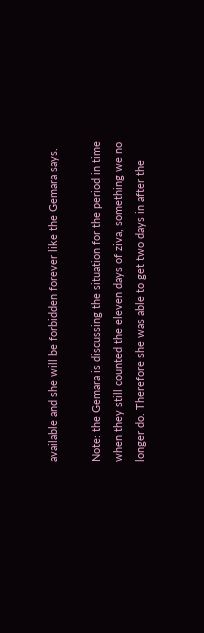available and she will be forbidden forever like the Gemara says.

Note: the Gemara is discussing the situation for the period in time when they still counted the eleven days of ziva, something we no longer do. Therefore she was able to get two days in after the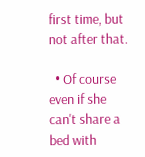first time, but not after that.

  • Of course even if she can't share a bed with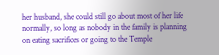her husband, she could still go about most of her life normally, so long as nobody in the family is planning on eating sacrifices or going to the Temple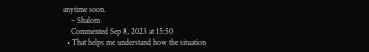anytime soon.
    – Shalom
    Commented Sep 8, 2023 at 15:50
  • That helps me understand how the situation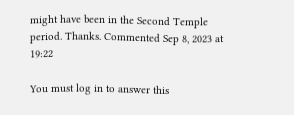might have been in the Second Temple period. Thanks. Commented Sep 8, 2023 at 19:22

You must log in to answer this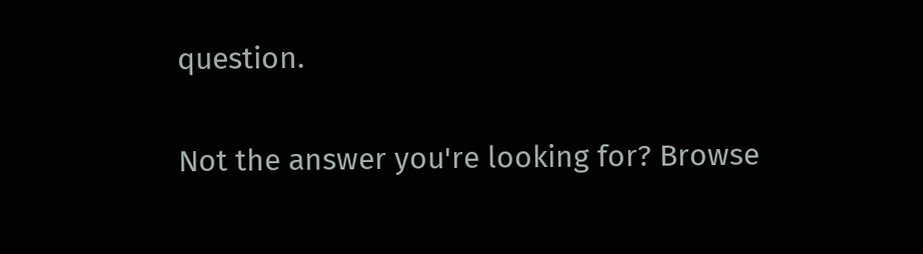question.

Not the answer you're looking for? Browse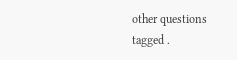other questions tagged .